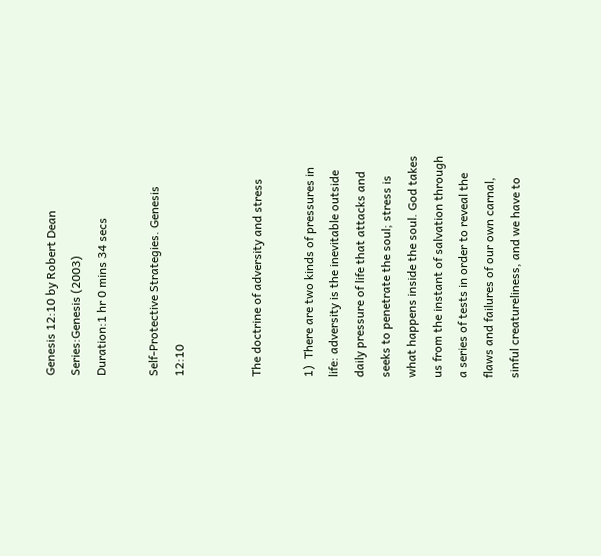Genesis 12:10 by Robert Dean
Series:Genesis (2003)
Duration:1 hr 0 mins 34 secs

Self-Protective Strategies. Genesis 12:10


The doctrine of adversity and stress

1)  There are two kinds of pressures in life: adversity is the inevitable outside daily pressure of life that attacks and seeks to penetrate the soul; stress is what happens inside the soul. God takes us from the instant of salvation through a series of tests in order to reveal the flaws and failures of our own carnal, sinful creatureliness, and we have to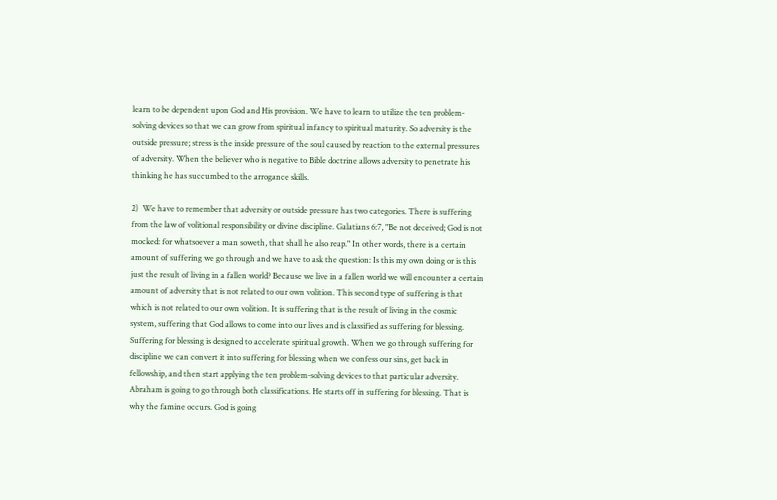learn to be dependent upon God and His provision. We have to learn to utilize the ten problem-solving devices so that we can grow from spiritual infancy to spiritual maturity. So adversity is the outside pressure; stress is the inside pressure of the soul caused by reaction to the external pressures of adversity. When the believer who is negative to Bible doctrine allows adversity to penetrate his thinking he has succumbed to the arrogance skills.

2)  We have to remember that adversity or outside pressure has two categories. There is suffering from the law of volitional responsibility or divine discipline. Galatians 6:7, "Be not deceived; God is not mocked: for whatsoever a man soweth, that shall he also reap." In other words, there is a certain amount of suffering we go through and we have to ask the question: Is this my own doing or is this just the result of living in a fallen world? Because we live in a fallen world we will encounter a certain amount of adversity that is not related to our own volition. This second type of suffering is that which is not related to our own volition. It is suffering that is the result of living in the cosmic system, suffering that God allows to come into our lives and is classified as suffering for blessing. Suffering for blessing is designed to accelerate spiritual growth. When we go through suffering for discipline we can convert it into suffering for blessing when we confess our sins, get back in fellowship, and then start applying the ten problem-solving devices to that particular adversity. Abraham is going to go through both classifications. He starts off in suffering for blessing. That is why the famine occurs. God is going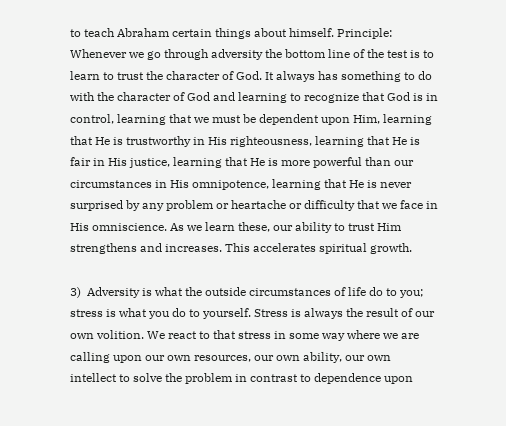to teach Abraham certain things about himself. Principle: Whenever we go through adversity the bottom line of the test is to learn to trust the character of God. It always has something to do with the character of God and learning to recognize that God is in control, learning that we must be dependent upon Him, learning that He is trustworthy in His righteousness, learning that He is fair in His justice, learning that He is more powerful than our circumstances in His omnipotence, learning that He is never surprised by any problem or heartache or difficulty that we face in His omniscience. As we learn these, our ability to trust Him strengthens and increases. This accelerates spiritual growth.

3)  Adversity is what the outside circumstances of life do to you; stress is what you do to yourself. Stress is always the result of our own volition. We react to that stress in some way where we are calling upon our own resources, our own ability, our own intellect to solve the problem in contrast to dependence upon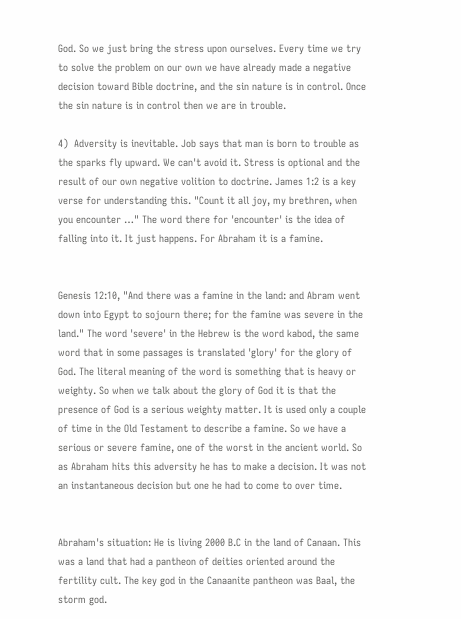God. So we just bring the stress upon ourselves. Every time we try to solve the problem on our own we have already made a negative decision toward Bible doctrine, and the sin nature is in control. Once the sin nature is in control then we are in trouble.

4)  Adversity is inevitable. Job says that man is born to trouble as the sparks fly upward. We can't avoid it. Stress is optional and the result of our own negative volition to doctrine. James 1:2 is a key verse for understanding this. "Count it all joy, my brethren, when you encounter …" The word there for 'encounter' is the idea of falling into it. It just happens. For Abraham it is a famine.


Genesis 12:10, "And there was a famine in the land: and Abram went down into Egypt to sojourn there; for the famine was severe in the land." The word 'severe' in the Hebrew is the word kabod, the same word that in some passages is translated 'glory' for the glory of God. The literal meaning of the word is something that is heavy or weighty. So when we talk about the glory of God it is that the presence of God is a serious weighty matter. It is used only a couple of time in the Old Testament to describe a famine. So we have a serious or severe famine, one of the worst in the ancient world. So as Abraham hits this adversity he has to make a decision. It was not an instantaneous decision but one he had to come to over time.


Abraham's situation: He is living 2000 B.C in the land of Canaan. This was a land that had a pantheon of deities oriented around the fertility cult. The key god in the Canaanite pantheon was Baal, the storm god.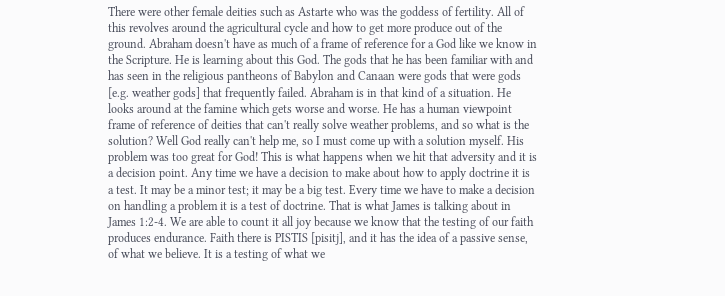There were other female deities such as Astarte who was the goddess of fertility. All of this revolves around the agricultural cycle and how to get more produce out of the ground. Abraham doesn't have as much of a frame of reference for a God like we know in the Scripture. He is learning about this God. The gods that he has been familiar with and has seen in the religious pantheons of Babylon and Canaan were gods that were gods [e.g. weather gods] that frequently failed. Abraham is in that kind of a situation. He looks around at the famine which gets worse and worse. He has a human viewpoint frame of reference of deities that can't really solve weather problems, and so what is the solution? Well God really can't help me, so I must come up with a solution myself. His problem was too great for God! This is what happens when we hit that adversity and it is a decision point. Any time we have a decision to make about how to apply doctrine it is a test. It may be a minor test; it may be a big test. Every time we have to make a decision on handling a problem it is a test of doctrine. That is what James is talking about in James 1:2-4. We are able to count it all joy because we know that the testing of our faith produces endurance. Faith there is PISTIS [pisitj], and it has the idea of a passive sense, of what we believe. It is a testing of what we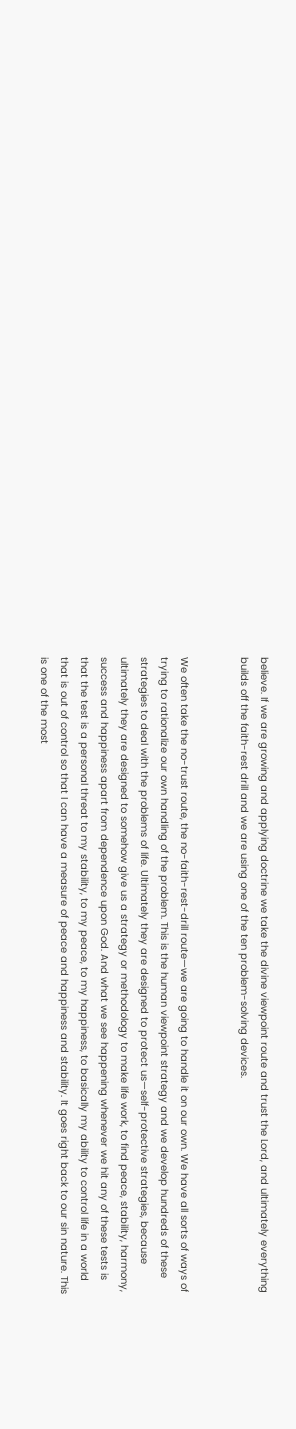believe. If we are growing and applying doctrine we take the divine viewpoint route and trust the Lord, and ultimately everything builds off the faith-rest drill and we are using one of the ten problem-solving devices.


We often take the no-trust route, the no-faith-rest-drill route—we are going to handle it on our own. We have all sorts of ways of trying to rationalize our own handling of the problem. This is the human viewpoint strategy and we develop hundreds of these strategies to deal with the problems of life. Ultimately they are designed to protect us—self-protective strategies, because ultimately they are designed to somehow give us a strategy or methodology to make life work, to find peace, stability, harmony, success and happiness apart from dependence upon God. And what we see happening whenever we hit any of these tests is that the test is a personal threat to my stability, to my peace, to my happiness, to basically my ability to control life in a world that is out of control so that I can have a measure of peace and happiness and stability. It goes right back to our sin nature. This is one of the most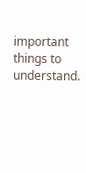important things to understand.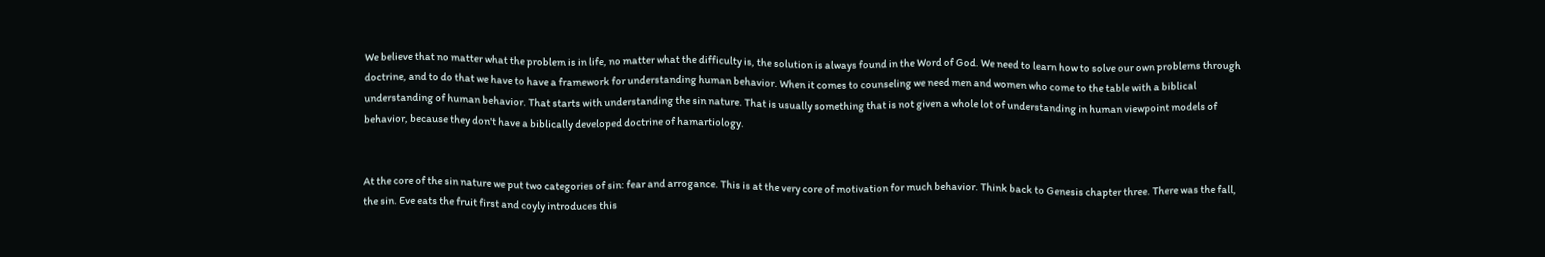We believe that no matter what the problem is in life, no matter what the difficulty is, the solution is always found in the Word of God. We need to learn how to solve our own problems through doctrine, and to do that we have to have a framework for understanding human behavior. When it comes to counseling we need men and women who come to the table with a biblical understanding of human behavior. That starts with understanding the sin nature. That is usually something that is not given a whole lot of understanding in human viewpoint models of behavior, because they don't have a biblically developed doctrine of hamartiology.


At the core of the sin nature we put two categories of sin: fear and arrogance. This is at the very core of motivation for much behavior. Think back to Genesis chapter three. There was the fall, the sin. Eve eats the fruit first and coyly introduces this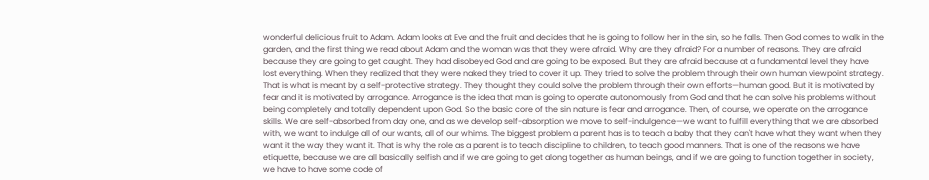wonderful delicious fruit to Adam. Adam looks at Eve and the fruit and decides that he is going to follow her in the sin, so he falls. Then God comes to walk in the garden, and the first thing we read about Adam and the woman was that they were afraid. Why are they afraid? For a number of reasons. They are afraid because they are going to get caught. They had disobeyed God and are going to be exposed. But they are afraid because at a fundamental level they have lost everything. When they realized that they were naked they tried to cover it up. They tried to solve the problem through their own human viewpoint strategy. That is what is meant by a self-protective strategy. They thought they could solve the problem through their own efforts—human good. But it is motivated by fear and it is motivated by arrogance. Arrogance is the idea that man is going to operate autonomously from God and that he can solve his problems without being completely and totally dependent upon God. So the basic core of the sin nature is fear and arrogance. Then, of course, we operate on the arrogance skills. We are self-absorbed from day one, and as we develop self-absorption we move to self-indulgence—we want to fulfill everything that we are absorbed with, we want to indulge all of our wants, all of our whims. The biggest problem a parent has is to teach a baby that they can't have what they want when they want it the way they want it. That is why the role as a parent is to teach discipline to children, to teach good manners. That is one of the reasons we have etiquette, because we are all basically selfish and if we are going to get along together as human beings, and if we are going to function together in society, we have to have some code of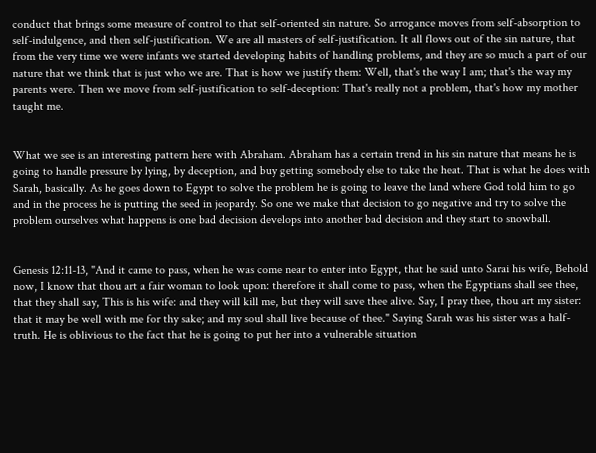conduct that brings some measure of control to that self-oriented sin nature. So arrogance moves from self-absorption to self-indulgence, and then self-justification. We are all masters of self-justification. It all flows out of the sin nature, that from the very time we were infants we started developing habits of handling problems, and they are so much a part of our nature that we think that is just who we are. That is how we justify them: Well, that's the way I am; that's the way my parents were. Then we move from self-justification to self-deception: That's really not a problem, that's how my mother taught me.


What we see is an interesting pattern here with Abraham. Abraham has a certain trend in his sin nature that means he is going to handle pressure by lying, by deception, and buy getting somebody else to take the heat. That is what he does with Sarah, basically. As he goes down to Egypt to solve the problem he is going to leave the land where God told him to go and in the process he is putting the seed in jeopardy. So one we make that decision to go negative and try to solve the problem ourselves what happens is one bad decision develops into another bad decision and they start to snowball.


Genesis 12:11-13, "And it came to pass, when he was come near to enter into Egypt, that he said unto Sarai his wife, Behold now, I know that thou art a fair woman to look upon: therefore it shall come to pass, when the Egyptians shall see thee, that they shall say, This is his wife: and they will kill me, but they will save thee alive. Say, I pray thee, thou art my sister: that it may be well with me for thy sake; and my soul shall live because of thee." Saying Sarah was his sister was a half-truth. He is oblivious to the fact that he is going to put her into a vulnerable situation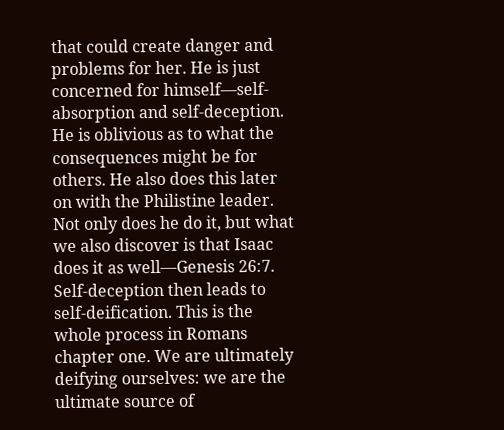that could create danger and problems for her. He is just concerned for himself—self-absorption and self-deception. He is oblivious as to what the consequences might be for others. He also does this later on with the Philistine leader. Not only does he do it, but what we also discover is that Isaac does it as well—Genesis 26:7. Self-deception then leads to self-deification. This is the whole process in Romans chapter one. We are ultimately deifying ourselves: we are the ultimate source of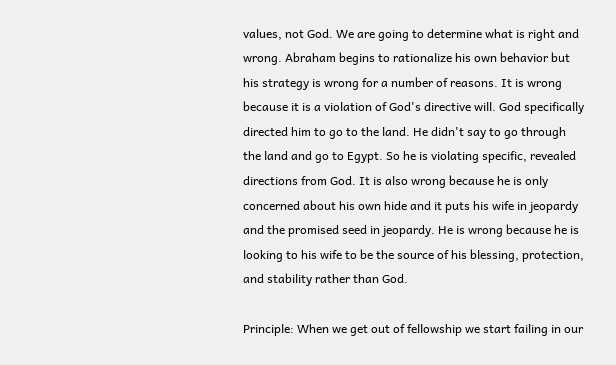values, not God. We are going to determine what is right and wrong. Abraham begins to rationalize his own behavior but his strategy is wrong for a number of reasons. It is wrong because it is a violation of God's directive will. God specifically directed him to go to the land. He didn't say to go through the land and go to Egypt. So he is violating specific, revealed directions from God. It is also wrong because he is only concerned about his own hide and it puts his wife in jeopardy and the promised seed in jeopardy. He is wrong because he is looking to his wife to be the source of his blessing, protection, and stability rather than God.

Principle: When we get out of fellowship we start failing in our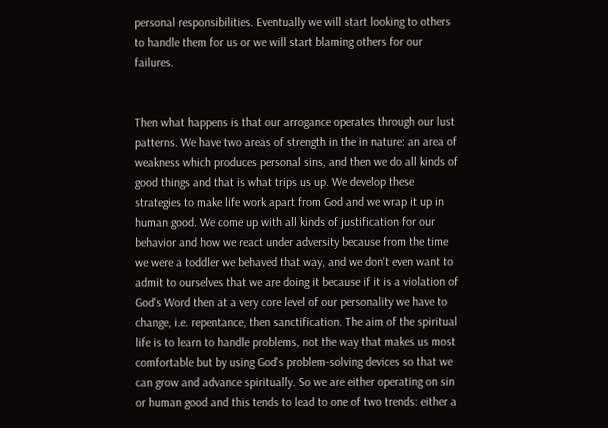personal responsibilities. Eventually we will start looking to others to handle them for us or we will start blaming others for our failures.


Then what happens is that our arrogance operates through our lust patterns. We have two areas of strength in the in nature: an area of weakness which produces personal sins, and then we do all kinds of good things and that is what trips us up. We develop these strategies to make life work apart from God and we wrap it up in human good. We come up with all kinds of justification for our behavior and how we react under adversity because from the time we were a toddler we behaved that way, and we don't even want to admit to ourselves that we are doing it because if it is a violation of God's Word then at a very core level of our personality we have to change, i.e. repentance, then sanctification. The aim of the spiritual life is to learn to handle problems, not the way that makes us most comfortable but by using God's problem-solving devices so that we can grow and advance spiritually. So we are either operating on sin or human good and this tends to lead to one of two trends: either a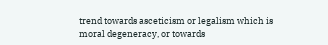trend towards asceticism or legalism which is moral degeneracy, or towards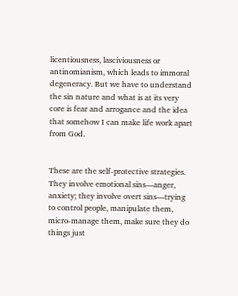licentiousness, lasciviousness or antinomianism, which leads to immoral degeneracy. But we have to understand the sin nature and what is at its very core is fear and arrogance and the idea that somehow I can make life work apart from God.


These are the self-protective strategies. They involve emotional sins—anger, anxiety; they involve overt sins—trying to control people, manipulate them, micro-manage them, make sure they do things just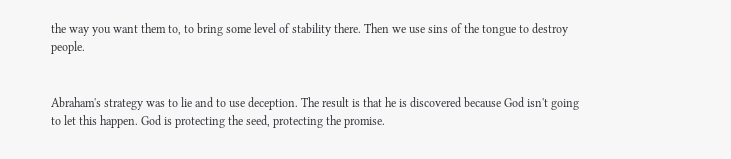the way you want them to, to bring some level of stability there. Then we use sins of the tongue to destroy people.


Abraham's strategy was to lie and to use deception. The result is that he is discovered because God isn't going to let this happen. God is protecting the seed, protecting the promise.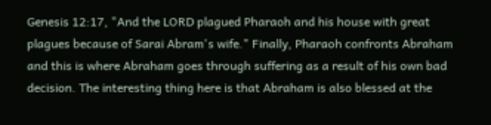Genesis 12:17, "And the LORD plagued Pharaoh and his house with great plagues because of Sarai Abram's wife." Finally, Pharaoh confronts Abraham and this is where Abraham goes through suffering as a result of his own bad decision. The interesting thing here is that Abraham is also blessed at the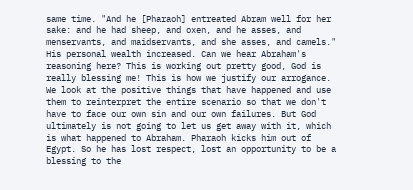same time. "And he [Pharaoh] entreated Abram well for her sake: and he had sheep, and oxen, and he asses, and menservants, and maidservants, and she asses, and camels." His personal wealth increased. Can we hear Abraham's reasoning here? This is working out pretty good, God is really blessing me! This is how we justify our arrogance. We look at the positive things that have happened and use them to reinterpret the entire scenario so that we don't have to face our own sin and our own failures. But God ultimately is not going to let us get away with it, which is what happened to Abraham. Pharaoh kicks him out of Egypt. So he has lost respect, lost an opportunity to be a blessing to the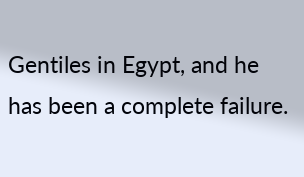Gentiles in Egypt, and he has been a complete failure.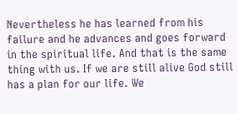Nevertheless he has learned from his failure and he advances and goes forward in the spiritual life. And that is the same thing with us. If we are still alive God still has a plan for our life. We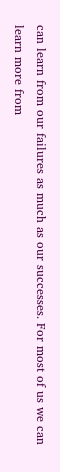can learn from our failures as much as our successes. For most of us we can learn more from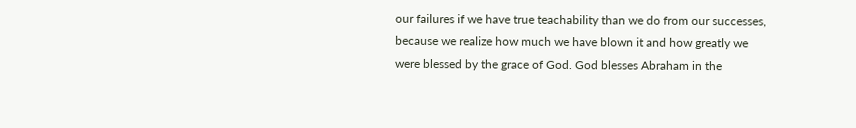our failures if we have true teachability than we do from our successes, because we realize how much we have blown it and how greatly we were blessed by the grace of God. God blesses Abraham in the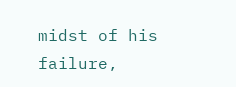midst of his failure,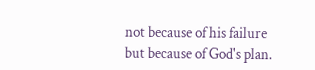not because of his failure but because of God's plan.